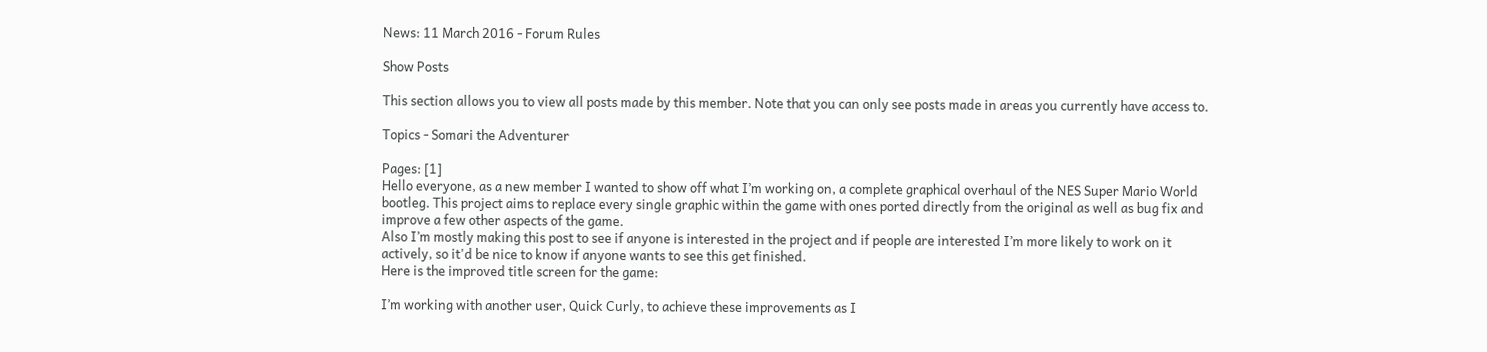News: 11 March 2016 - Forum Rules

Show Posts

This section allows you to view all posts made by this member. Note that you can only see posts made in areas you currently have access to.

Topics - Somari the Adventurer

Pages: [1]
Hello everyone, as a new member I wanted to show off what I’m working on, a complete graphical overhaul of the NES Super Mario World bootleg. This project aims to replace every single graphic within the game with ones ported directly from the original as well as bug fix and improve a few other aspects of the game.
Also I’m mostly making this post to see if anyone is interested in the project and if people are interested I’m more likely to work on it actively, so it'd be nice to know if anyone wants to see this get finished.
Here is the improved title screen for the game:

I’m working with another user, Quick Curly, to achieve these improvements as I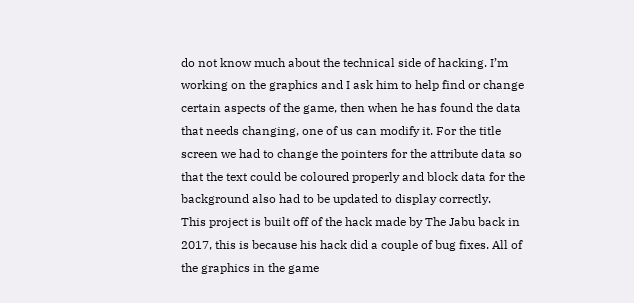do not know much about the technical side of hacking. I’m working on the graphics and I ask him to help find or change certain aspects of the game, then when he has found the data that needs changing, one of us can modify it. For the title screen we had to change the pointers for the attribute data so that the text could be coloured properly and block data for the background also had to be updated to display correctly.
This project is built off of the hack made by The Jabu back in 2017, this is because his hack did a couple of bug fixes. All of the graphics in the game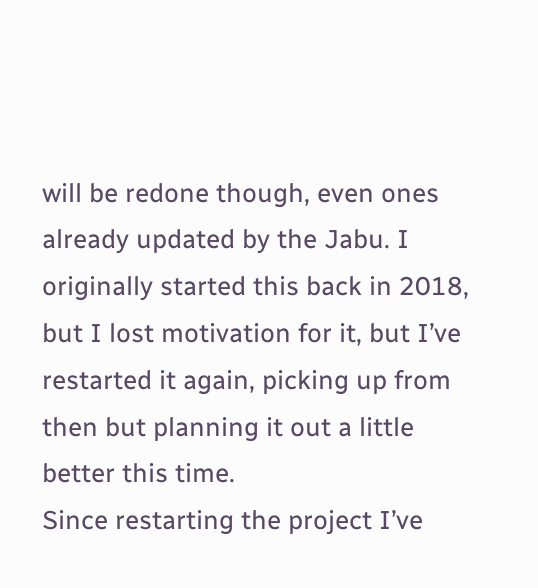will be redone though, even ones already updated by the Jabu. I originally started this back in 2018, but I lost motivation for it, but I’ve restarted it again, picking up from then but planning it out a little better this time.
Since restarting the project I’ve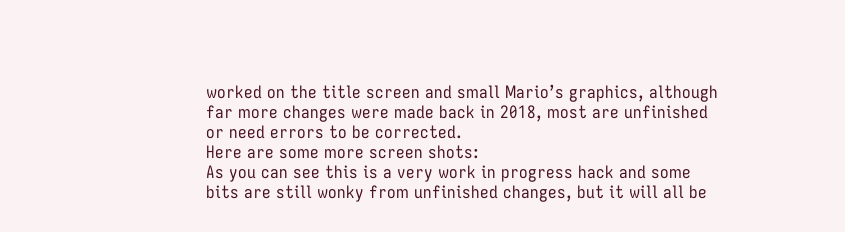worked on the title screen and small Mario’s graphics, although far more changes were made back in 2018, most are unfinished or need errors to be corrected.
Here are some more screen shots:
As you can see this is a very work in progress hack and some bits are still wonky from unfinished changes, but it will all be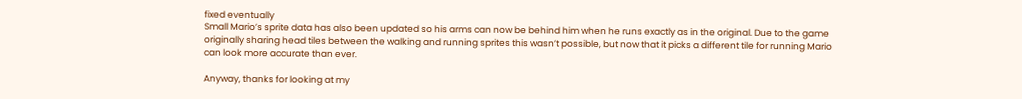fixed eventually
Small Mario’s sprite data has also been updated so his arms can now be behind him when he runs exactly as in the original. Due to the game originally sharing head tiles between the walking and running sprites this wasn’t possible, but now that it picks a different tile for running Mario can look more accurate than ever.

Anyway, thanks for looking at my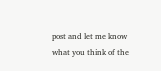post and let me know what you think of the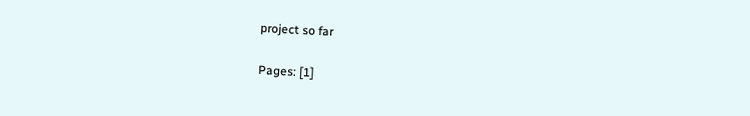project so far

Pages: [1]